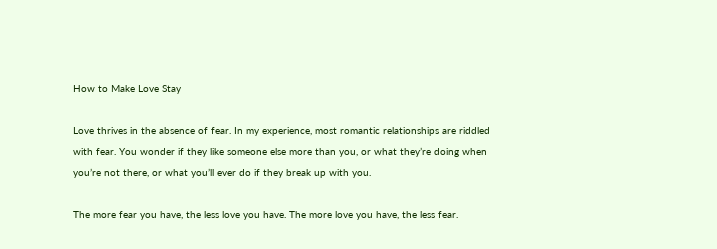How to Make Love Stay

Love thrives in the absence of fear. In my experience, most romantic relationships are riddled with fear. You wonder if they like someone else more than you, or what they’re doing when you’re not there, or what you’ll ever do if they break up with you.

The more fear you have, the less love you have. The more love you have, the less fear.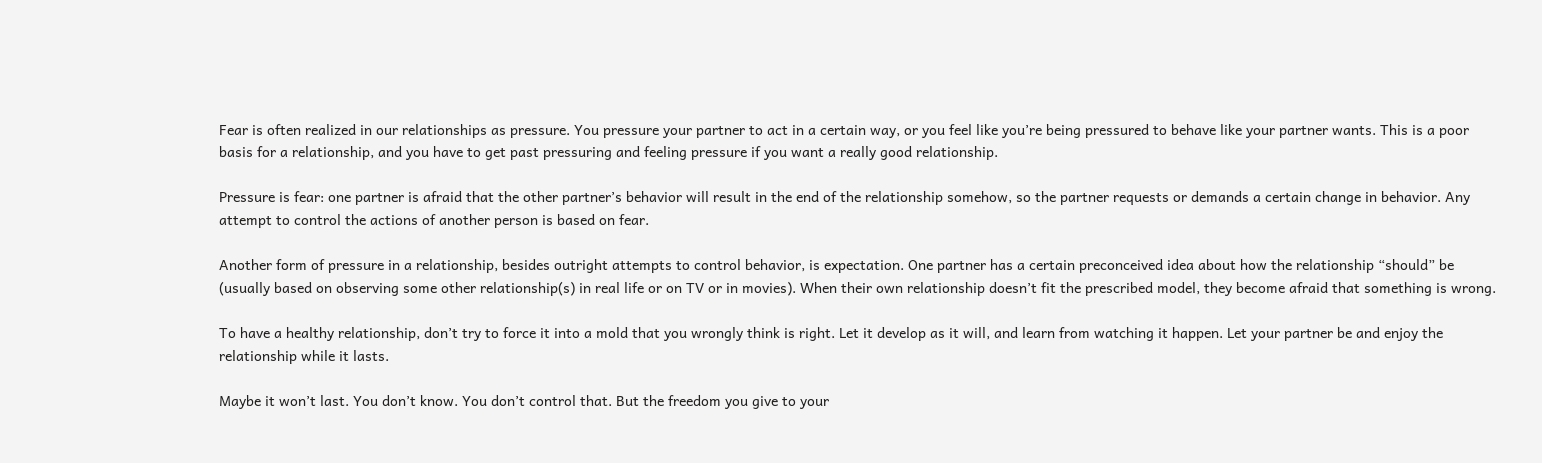Fear is often realized in our relationships as pressure. You pressure your partner to act in a certain way, or you feel like you’re being pressured to behave like your partner wants. This is a poor basis for a relationship, and you have to get past pressuring and feeling pressure if you want a really good relationship.

Pressure is fear: one partner is afraid that the other partner’s behavior will result in the end of the relationship somehow, so the partner requests or demands a certain change in behavior. Any attempt to control the actions of another person is based on fear.

Another form of pressure in a relationship, besides outright attempts to control behavior, is expectation. One partner has a certain preconceived idea about how the relationship “should” be (usually based on observing some other relationship(s) in real life or on TV or in movies). When their own relationship doesn’t fit the prescribed model, they become afraid that something is wrong.

To have a healthy relationship, don’t try to force it into a mold that you wrongly think is right. Let it develop as it will, and learn from watching it happen. Let your partner be and enjoy the relationship while it lasts.

Maybe it won’t last. You don’t know. You don’t control that. But the freedom you give to your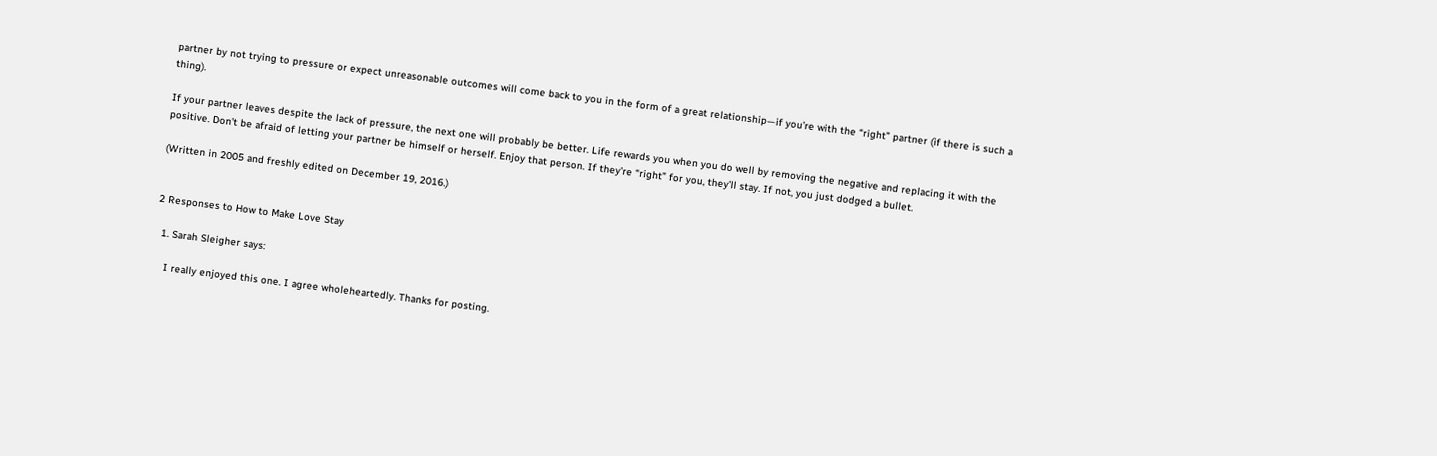partner by not trying to pressure or expect unreasonable outcomes will come back to you in the form of a great relationship—if you’re with the “right” partner (if there is such a thing).

If your partner leaves despite the lack of pressure, the next one will probably be better. Life rewards you when you do well by removing the negative and replacing it with the positive. Don’t be afraid of letting your partner be himself or herself. Enjoy that person. If they’re “right” for you, they’ll stay. If not, you just dodged a bullet.

(Written in 2005 and freshly edited on December 19, 2016.)


2 Responses to How to Make Love Stay

  1. Sarah Sleigher says:

    I really enjoyed this one. I agree wholeheartedly. Thanks for posting.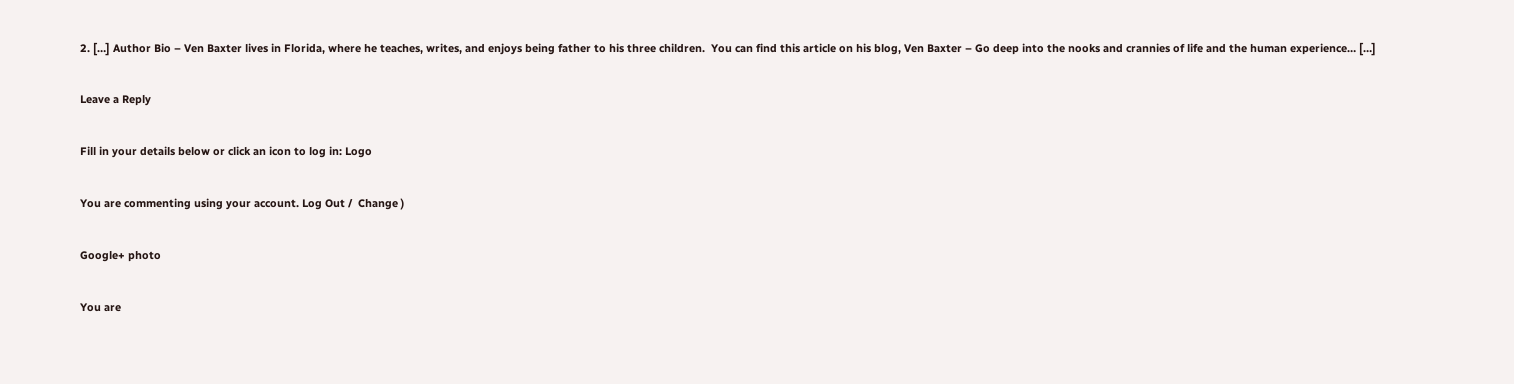2. […] Author Bio – Ven Baxter lives in Florida, where he teaches, writes, and enjoys being father to his three children.  You can find this article on his blog, Ven Baxter – Go deep into the nooks and crannies of life and the human experience… […]

Leave a Reply

Fill in your details below or click an icon to log in: Logo

You are commenting using your account. Log Out /  Change )

Google+ photo

You are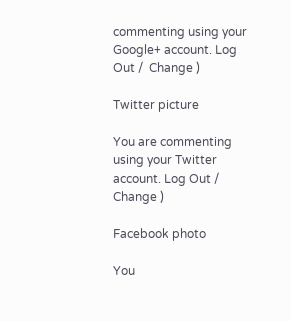commenting using your Google+ account. Log Out /  Change )

Twitter picture

You are commenting using your Twitter account. Log Out /  Change )

Facebook photo

You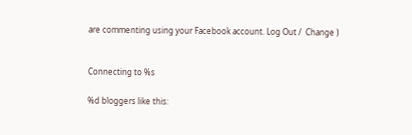are commenting using your Facebook account. Log Out /  Change )


Connecting to %s

%d bloggers like this: